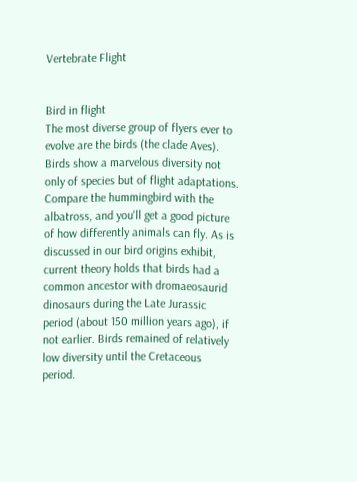Vertebrate Flight


Bird in flight
The most diverse group of flyers ever to evolve are the birds (the clade Aves). Birds show a marvelous diversity not only of species but of flight adaptations. Compare the hummingbird with the albatross, and you'll get a good picture of how differently animals can fly. As is discussed in our bird origins exhibit, current theory holds that birds had a common ancestor with dromaeosaurid dinosaurs during the Late Jurassic period (about 150 million years ago), if not earlier. Birds remained of relatively low diversity until the Cretaceous period.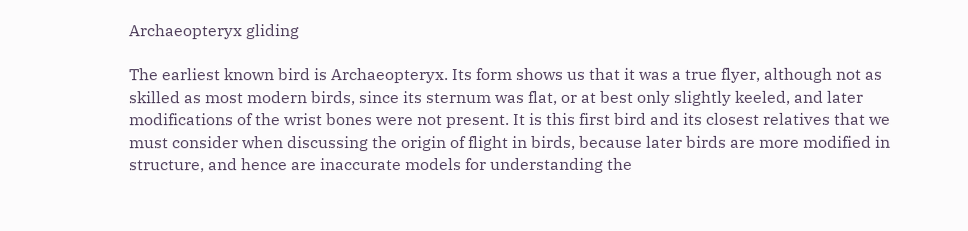Archaeopteryx gliding

The earliest known bird is Archaeopteryx. Its form shows us that it was a true flyer, although not as skilled as most modern birds, since its sternum was flat, or at best only slightly keeled, and later modifications of the wrist bones were not present. It is this first bird and its closest relatives that we must consider when discussing the origin of flight in birds, because later birds are more modified in structure, and hence are inaccurate models for understanding the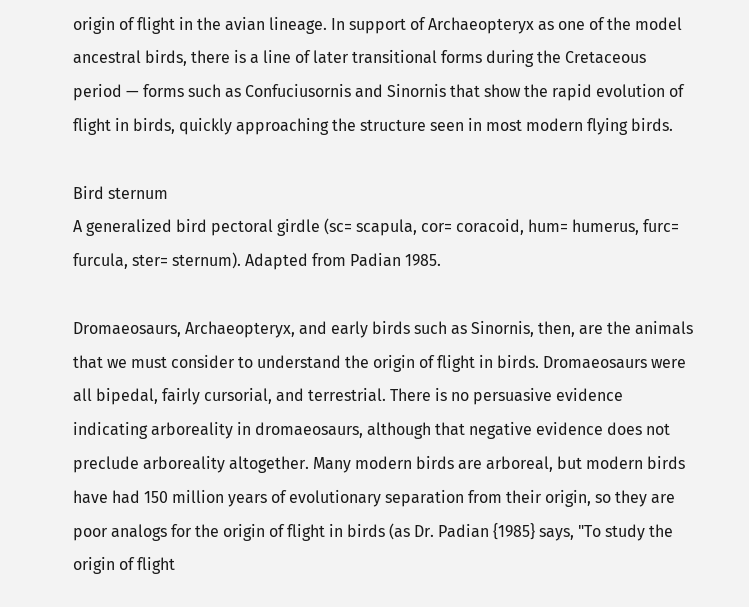origin of flight in the avian lineage. In support of Archaeopteryx as one of the model ancestral birds, there is a line of later transitional forms during the Cretaceous period — forms such as Confuciusornis and Sinornis that show the rapid evolution of flight in birds, quickly approaching the structure seen in most modern flying birds.

Bird sternum
A generalized bird pectoral girdle (sc= scapula, cor= coracoid, hum= humerus, furc= furcula, ster= sternum). Adapted from Padian 1985.

Dromaeosaurs, Archaeopteryx, and early birds such as Sinornis, then, are the animals that we must consider to understand the origin of flight in birds. Dromaeosaurs were all bipedal, fairly cursorial, and terrestrial. There is no persuasive evidence indicating arboreality in dromaeosaurs, although that negative evidence does not preclude arboreality altogether. Many modern birds are arboreal, but modern birds have had 150 million years of evolutionary separation from their origin, so they are poor analogs for the origin of flight in birds (as Dr. Padian {1985} says, "To study the origin of flight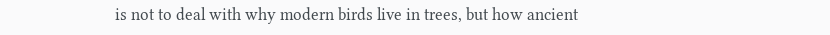is not to deal with why modern birds live in trees, but how ancient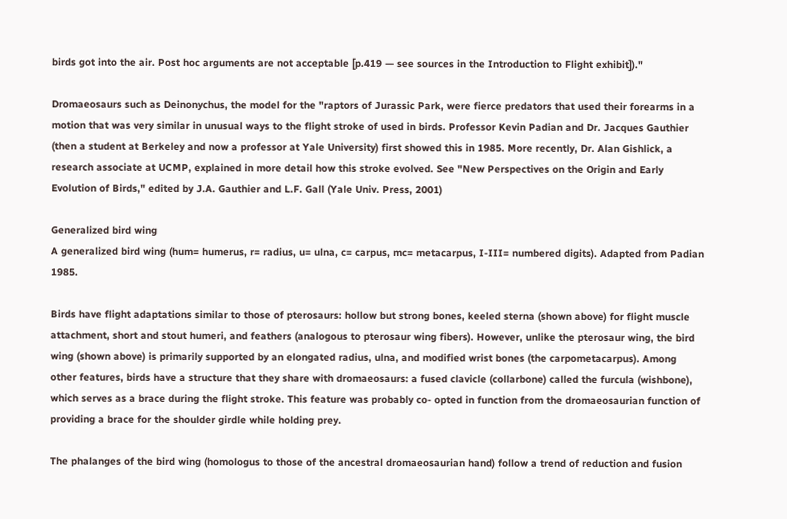birds got into the air. Post hoc arguments are not acceptable [p.419 — see sources in the Introduction to Flight exhibit])."

Dromaeosaurs such as Deinonychus, the model for the "raptors of Jurassic Park, were fierce predators that used their forearms in a motion that was very similar in unusual ways to the flight stroke of used in birds. Professor Kevin Padian and Dr. Jacques Gauthier (then a student at Berkeley and now a professor at Yale University) first showed this in 1985. More recently, Dr. Alan Gishlick, a research associate at UCMP, explained in more detail how this stroke evolved. See "New Perspectives on the Origin and Early Evolution of Birds," edited by J.A. Gauthier and L.F. Gall (Yale Univ. Press, 2001)

Generalized bird wing
A generalized bird wing (hum= humerus, r= radius, u= ulna, c= carpus, mc= metacarpus, I-III= numbered digits). Adapted from Padian 1985.

Birds have flight adaptations similar to those of pterosaurs: hollow but strong bones, keeled sterna (shown above) for flight muscle attachment, short and stout humeri, and feathers (analogous to pterosaur wing fibers). However, unlike the pterosaur wing, the bird wing (shown above) is primarily supported by an elongated radius, ulna, and modified wrist bones (the carpometacarpus). Among other features, birds have a structure that they share with dromaeosaurs: a fused clavicle (collarbone) called the furcula (wishbone), which serves as a brace during the flight stroke. This feature was probably co- opted in function from the dromaeosaurian function of providing a brace for the shoulder girdle while holding prey.

The phalanges of the bird wing (homologus to those of the ancestral dromaeosaurian hand) follow a trend of reduction and fusion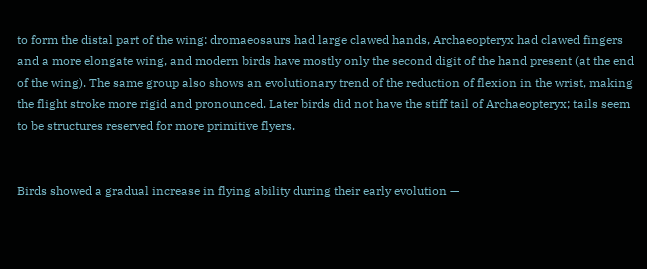to form the distal part of the wing: dromaeosaurs had large clawed hands, Archaeopteryx had clawed fingers and a more elongate wing, and modern birds have mostly only the second digit of the hand present (at the end of the wing). The same group also shows an evolutionary trend of the reduction of flexion in the wrist, making the flight stroke more rigid and pronounced. Later birds did not have the stiff tail of Archaeopteryx; tails seem to be structures reserved for more primitive flyers.


Birds showed a gradual increase in flying ability during their early evolution —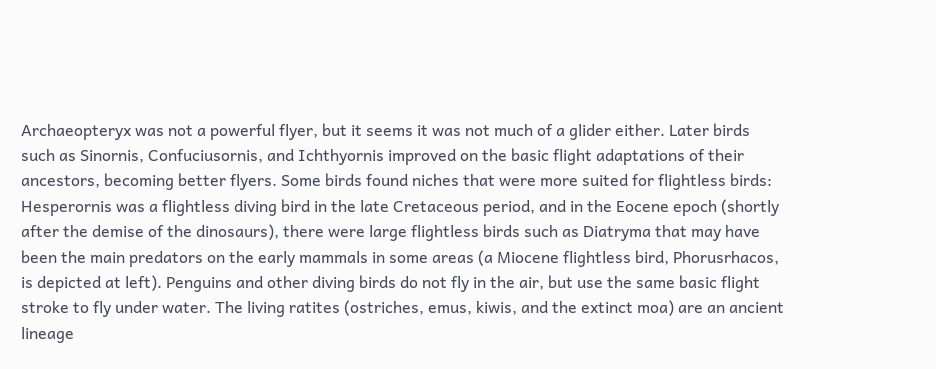Archaeopteryx was not a powerful flyer, but it seems it was not much of a glider either. Later birds such as Sinornis, Confuciusornis, and Ichthyornis improved on the basic flight adaptations of their ancestors, becoming better flyers. Some birds found niches that were more suited for flightless birds: Hesperornis was a flightless diving bird in the late Cretaceous period, and in the Eocene epoch (shortly after the demise of the dinosaurs), there were large flightless birds such as Diatryma that may have been the main predators on the early mammals in some areas (a Miocene flightless bird, Phorusrhacos, is depicted at left). Penguins and other diving birds do not fly in the air, but use the same basic flight stroke to fly under water. The living ratites (ostriches, emus, kiwis, and the extinct moa) are an ancient lineage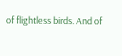of flightless birds. And of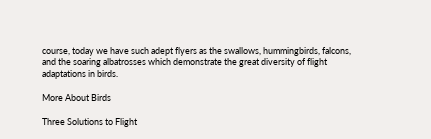course, today we have such adept flyers as the swallows, hummingbirds, falcons, and the soaring albatrosses which demonstrate the great diversity of flight adaptations in birds.

More About Birds

Three Solutions to Flight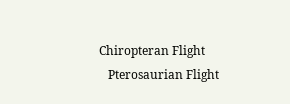Chiropteran Flight
   Pterosaurian Flight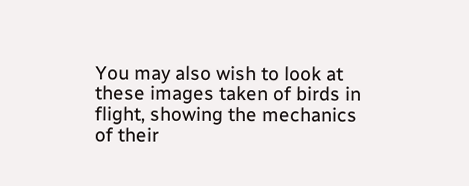You may also wish to look at these images taken of birds in flight, showing the mechanics of their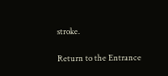stroke.

Return to the Entrance